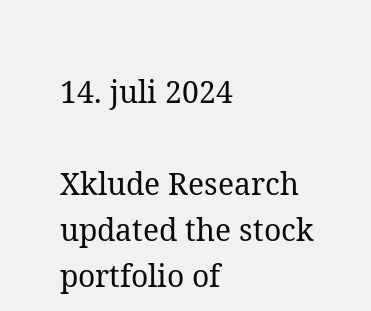14. juli 2024

Xklude Research updated the stock portfolio of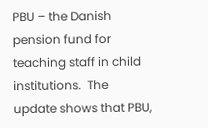PBU – the Danish pension fund for teaching staff in child institutions.  The update shows that PBU,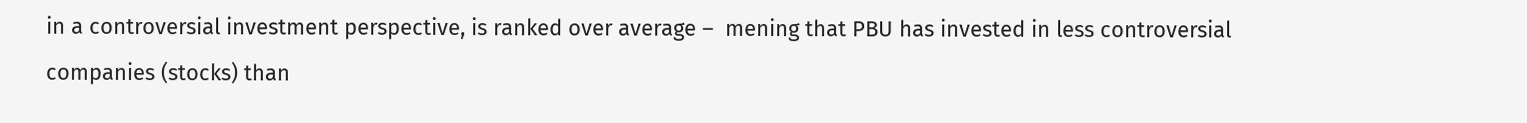in a controversial investment perspective, is ranked over average –  mening that PBU has invested in less controversial companies (stocks) than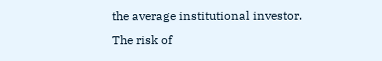the average institutional investor.  The risk of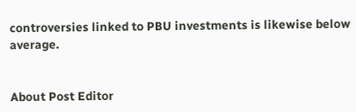controversies linked to PBU investments is likewise below average.


About Post Editor